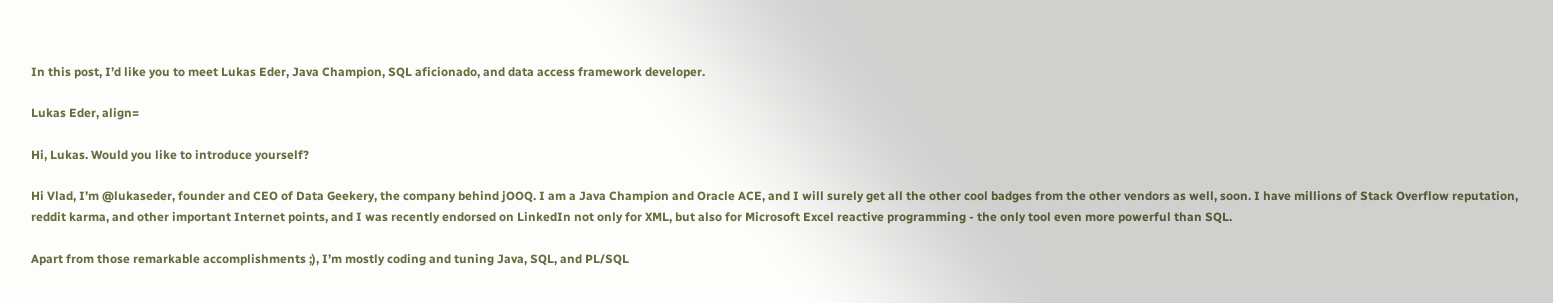In this post, I’d like you to meet Lukas Eder, Java Champion, SQL aficionado, and data access framework developer.

Lukas Eder, align=

Hi, Lukas. Would you like to introduce yourself?

Hi Vlad, I’m @lukaseder, founder and CEO of Data Geekery, the company behind jOOQ. I am a Java Champion and Oracle ACE, and I will surely get all the other cool badges from the other vendors as well, soon. I have millions of Stack Overflow reputation, reddit karma, and other important Internet points, and I was recently endorsed on LinkedIn not only for XML, but also for Microsoft Excel reactive programming - the only tool even more powerful than SQL.

Apart from those remarkable accomplishments ;), I’m mostly coding and tuning Java, SQL, and PL/SQL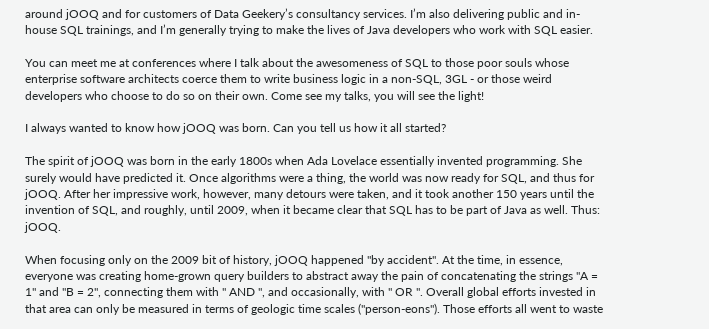around jOOQ and for customers of Data Geekery’s consultancy services. I’m also delivering public and in-house SQL trainings, and I’m generally trying to make the lives of Java developers who work with SQL easier.

You can meet me at conferences where I talk about the awesomeness of SQL to those poor souls whose enterprise software architects coerce them to write business logic in a non-SQL, 3GL - or those weird developers who choose to do so on their own. Come see my talks, you will see the light!

I always wanted to know how jOOQ was born. Can you tell us how it all started?

The spirit of jOOQ was born in the early 1800s when Ada Lovelace essentially invented programming. She surely would have predicted it. Once algorithms were a thing, the world was now ready for SQL, and thus for jOOQ. After her impressive work, however, many detours were taken, and it took another 150 years until the invention of SQL, and roughly, until 2009, when it became clear that SQL has to be part of Java as well. Thus: jOOQ.

When focusing only on the 2009 bit of history, jOOQ happened "by accident". At the time, in essence, everyone was creating home-grown query builders to abstract away the pain of concatenating the strings "A = 1" and "B = 2", connecting them with " AND ", and occasionally, with " OR ". Overall global efforts invested in that area can only be measured in terms of geologic time scales ("person-eons"). Those efforts all went to waste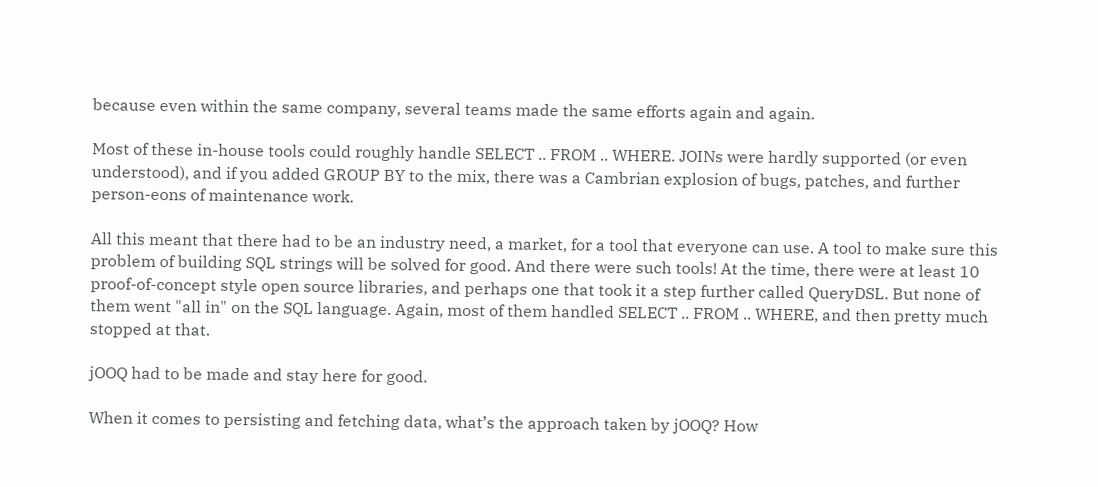because even within the same company, several teams made the same efforts again and again.

Most of these in-house tools could roughly handle SELECT .. FROM .. WHERE. JOINs were hardly supported (or even understood), and if you added GROUP BY to the mix, there was a Cambrian explosion of bugs, patches, and further person-eons of maintenance work.

All this meant that there had to be an industry need, a market, for a tool that everyone can use. A tool to make sure this problem of building SQL strings will be solved for good. And there were such tools! At the time, there were at least 10 proof-of-concept style open source libraries, and perhaps one that took it a step further called QueryDSL. But none of them went "all in" on the SQL language. Again, most of them handled SELECT .. FROM .. WHERE, and then pretty much stopped at that.

jOOQ had to be made and stay here for good.

When it comes to persisting and fetching data, what’s the approach taken by jOOQ? How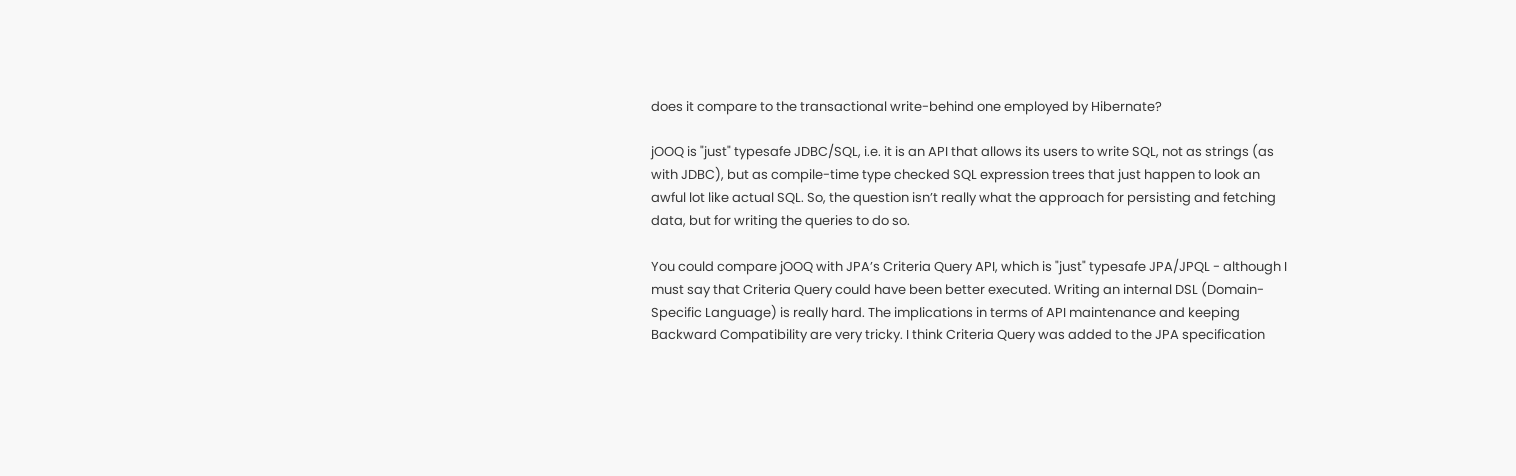does it compare to the transactional write-behind one employed by Hibernate?

jOOQ is "just" typesafe JDBC/SQL, i.e. it is an API that allows its users to write SQL, not as strings (as with JDBC), but as compile-time type checked SQL expression trees that just happen to look an awful lot like actual SQL. So, the question isn’t really what the approach for persisting and fetching data, but for writing the queries to do so.

You could compare jOOQ with JPA’s Criteria Query API, which is "just" typesafe JPA/JPQL - although I must say that Criteria Query could have been better executed. Writing an internal DSL (Domain-Specific Language) is really hard. The implications in terms of API maintenance and keeping Backward Compatibility are very tricky. I think Criteria Query was added to the JPA specification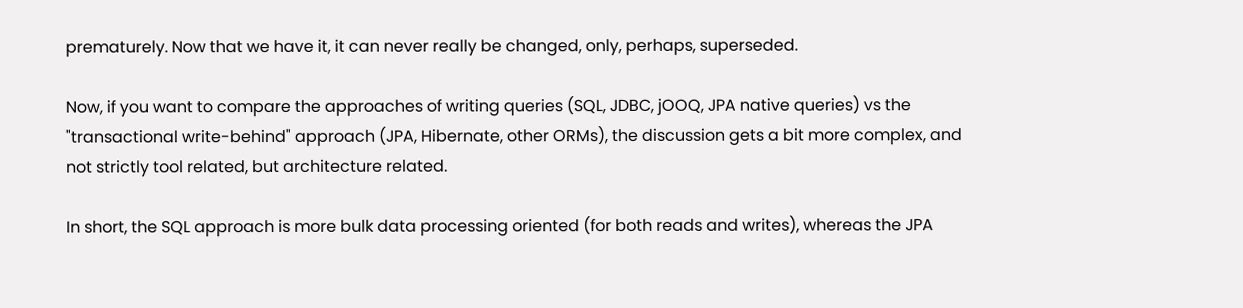prematurely. Now that we have it, it can never really be changed, only, perhaps, superseded.

Now, if you want to compare the approaches of writing queries (SQL, JDBC, jOOQ, JPA native queries) vs the "transactional write-behind" approach (JPA, Hibernate, other ORMs), the discussion gets a bit more complex, and not strictly tool related, but architecture related.

In short, the SQL approach is more bulk data processing oriented (for both reads and writes), whereas the JPA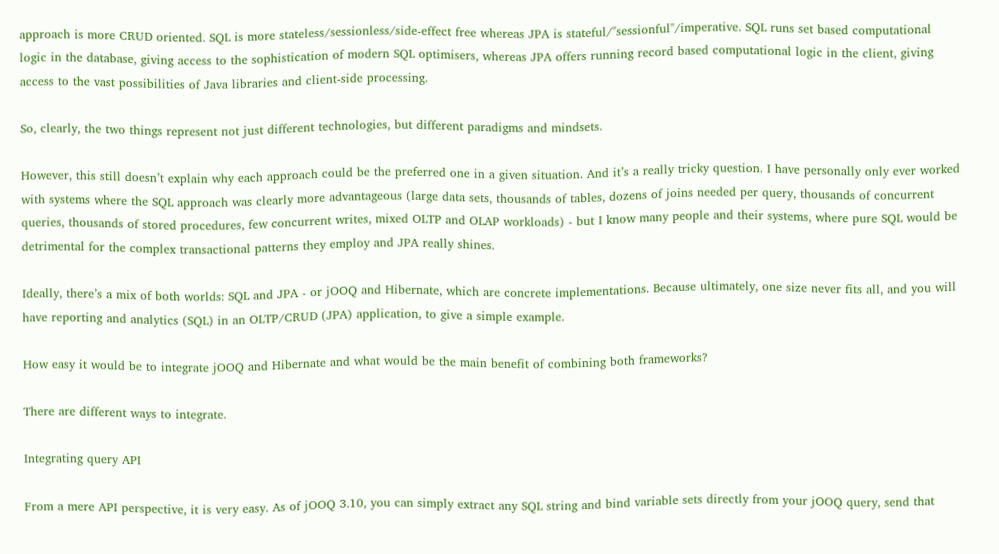approach is more CRUD oriented. SQL is more stateless/sessionless/side-effect free whereas JPA is stateful/"sessionful"/imperative. SQL runs set based computational logic in the database, giving access to the sophistication of modern SQL optimisers, whereas JPA offers running record based computational logic in the client, giving access to the vast possibilities of Java libraries and client-side processing.

So, clearly, the two things represent not just different technologies, but different paradigms and mindsets.

However, this still doesn’t explain why each approach could be the preferred one in a given situation. And it’s a really tricky question. I have personally only ever worked with systems where the SQL approach was clearly more advantageous (large data sets, thousands of tables, dozens of joins needed per query, thousands of concurrent queries, thousands of stored procedures, few concurrent writes, mixed OLTP and OLAP workloads) - but I know many people and their systems, where pure SQL would be detrimental for the complex transactional patterns they employ and JPA really shines.

Ideally, there’s a mix of both worlds: SQL and JPA - or jOOQ and Hibernate, which are concrete implementations. Because ultimately, one size never fits all, and you will have reporting and analytics (SQL) in an OLTP/CRUD (JPA) application, to give a simple example.

How easy it would be to integrate jOOQ and Hibernate and what would be the main benefit of combining both frameworks?

There are different ways to integrate.

Integrating query API

From a mere API perspective, it is very easy. As of jOOQ 3.10, you can simply extract any SQL string and bind variable sets directly from your jOOQ query, send that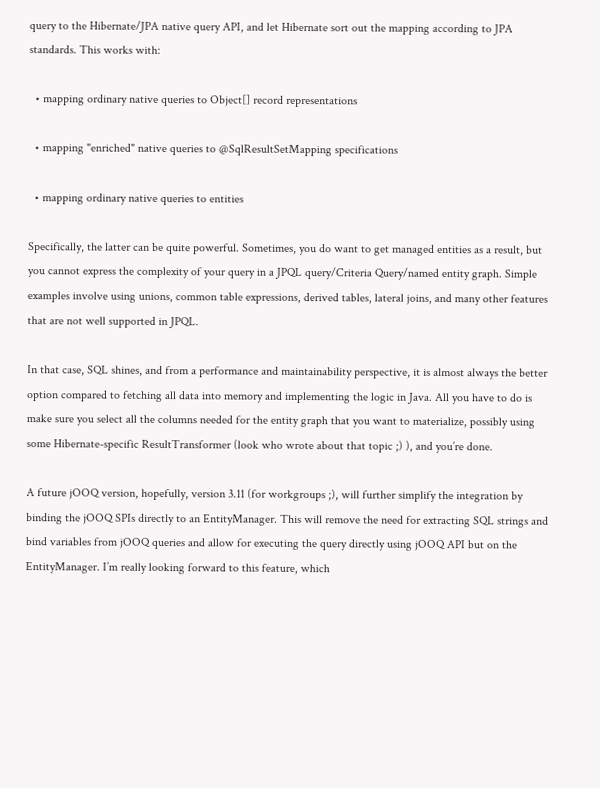query to the Hibernate/JPA native query API, and let Hibernate sort out the mapping according to JPA standards. This works with:

  • mapping ordinary native queries to Object[] record representations

  • mapping "enriched" native queries to @SqlResultSetMapping specifications

  • mapping ordinary native queries to entities

Specifically, the latter can be quite powerful. Sometimes, you do want to get managed entities as a result, but you cannot express the complexity of your query in a JPQL query/Criteria Query/named entity graph. Simple examples involve using unions, common table expressions, derived tables, lateral joins, and many other features that are not well supported in JPQL.

In that case, SQL shines, and from a performance and maintainability perspective, it is almost always the better option compared to fetching all data into memory and implementing the logic in Java. All you have to do is make sure you select all the columns needed for the entity graph that you want to materialize, possibly using some Hibernate-specific ResultTransformer (look who wrote about that topic ;) ), and you’re done.

A future jOOQ version, hopefully, version 3.11 (for workgroups ;), will further simplify the integration by binding the jOOQ SPIs directly to an EntityManager. This will remove the need for extracting SQL strings and bind variables from jOOQ queries and allow for executing the query directly using jOOQ API but on the EntityManager. I’m really looking forward to this feature, which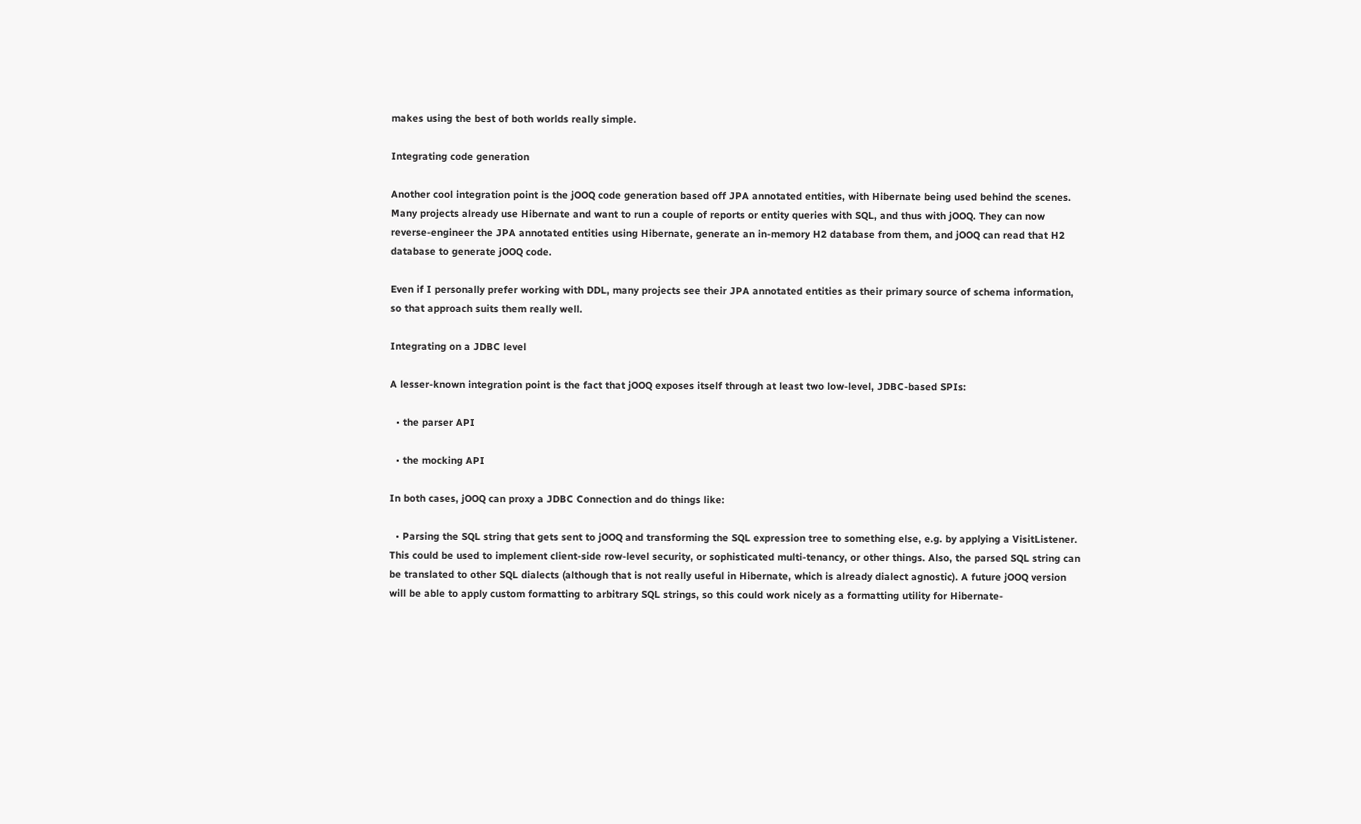makes using the best of both worlds really simple.

Integrating code generation

Another cool integration point is the jOOQ code generation based off JPA annotated entities, with Hibernate being used behind the scenes. Many projects already use Hibernate and want to run a couple of reports or entity queries with SQL, and thus with jOOQ. They can now reverse-engineer the JPA annotated entities using Hibernate, generate an in-memory H2 database from them, and jOOQ can read that H2 database to generate jOOQ code.

Even if I personally prefer working with DDL, many projects see their JPA annotated entities as their primary source of schema information, so that approach suits them really well.

Integrating on a JDBC level

A lesser-known integration point is the fact that jOOQ exposes itself through at least two low-level, JDBC-based SPIs:

  • the parser API

  • the mocking API

In both cases, jOOQ can proxy a JDBC Connection and do things like:

  • Parsing the SQL string that gets sent to jOOQ and transforming the SQL expression tree to something else, e.g. by applying a VisitListener. This could be used to implement client-side row-level security, or sophisticated multi-tenancy, or other things. Also, the parsed SQL string can be translated to other SQL dialects (although that is not really useful in Hibernate, which is already dialect agnostic). A future jOOQ version will be able to apply custom formatting to arbitrary SQL strings, so this could work nicely as a formatting utility for Hibernate-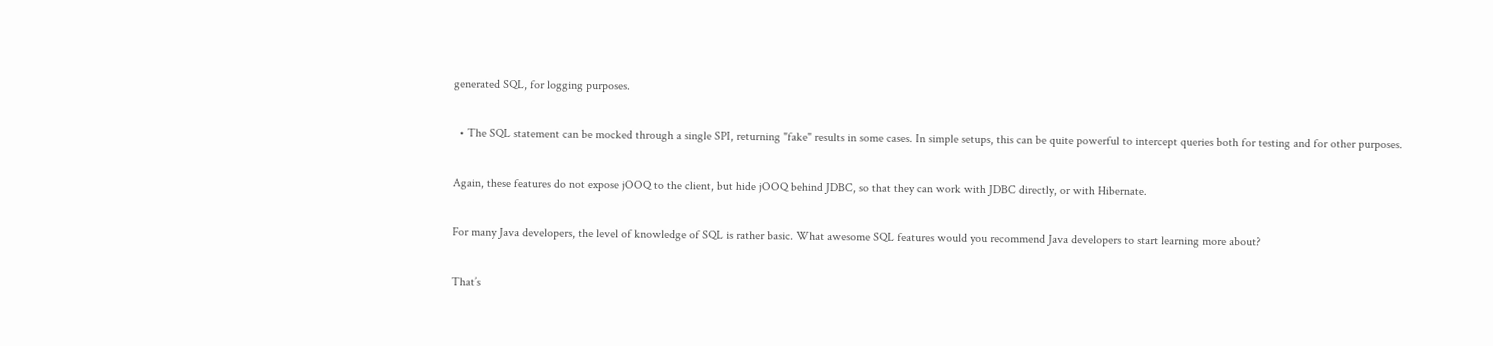generated SQL, for logging purposes.

  • The SQL statement can be mocked through a single SPI, returning "fake" results in some cases. In simple setups, this can be quite powerful to intercept queries both for testing and for other purposes.

Again, these features do not expose jOOQ to the client, but hide jOOQ behind JDBC, so that they can work with JDBC directly, or with Hibernate.

For many Java developers, the level of knowledge of SQL is rather basic. What awesome SQL features would you recommend Java developers to start learning more about?

That’s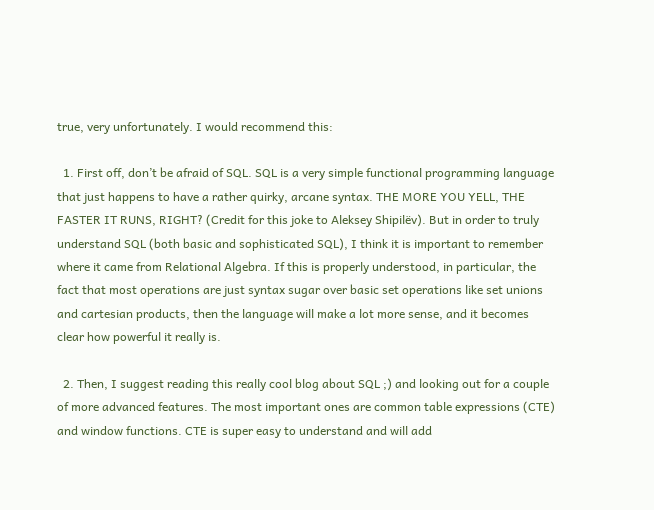true, very unfortunately. I would recommend this:

  1. First off, don’t be afraid of SQL. SQL is a very simple functional programming language that just happens to have a rather quirky, arcane syntax. THE MORE YOU YELL, THE FASTER IT RUNS, RIGHT? (Credit for this joke to Aleksey Shipilëv). But in order to truly understand SQL (both basic and sophisticated SQL), I think it is important to remember where it came from Relational Algebra. If this is properly understood, in particular, the fact that most operations are just syntax sugar over basic set operations like set unions and cartesian products, then the language will make a lot more sense, and it becomes clear how powerful it really is.

  2. Then, I suggest reading this really cool blog about SQL ;) and looking out for a couple of more advanced features. The most important ones are common table expressions (CTE) and window functions. CTE is super easy to understand and will add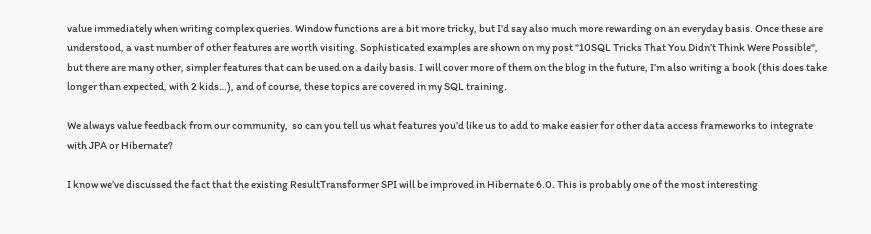value immediately when writing complex queries. Window functions are a bit more tricky, but I’d say also much more rewarding on an everyday basis. Once these are understood, a vast number of other features are worth visiting. Sophisticated examples are shown on my post "10SQL Tricks That You Didn’t Think Were Possible", but there are many other, simpler features that can be used on a daily basis. I will cover more of them on the blog in the future, I’m also writing a book (this does take longer than expected, with 2 kids…), and of course, these topics are covered in my SQL training.

We always value feedback from our community,  so can you tell us what features you’d like us to add to make easier for other data access frameworks to integrate with JPA or Hibernate?

I know we’ve discussed the fact that the existing ResultTransformer SPI will be improved in Hibernate 6.0. This is probably one of the most interesting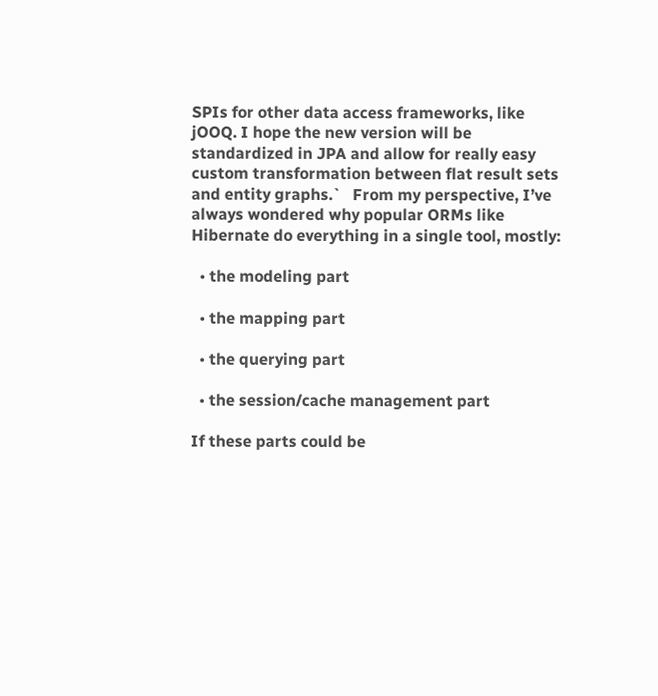SPIs for other data access frameworks, like jOOQ. I hope the new version will be standardized in JPA and allow for really easy custom transformation between flat result sets and entity graphs.`   From my perspective, I’ve always wondered why popular ORMs like Hibernate do everything in a single tool, mostly:

  • the modeling part

  • the mapping part

  • the querying part

  • the session/cache management part

If these parts could be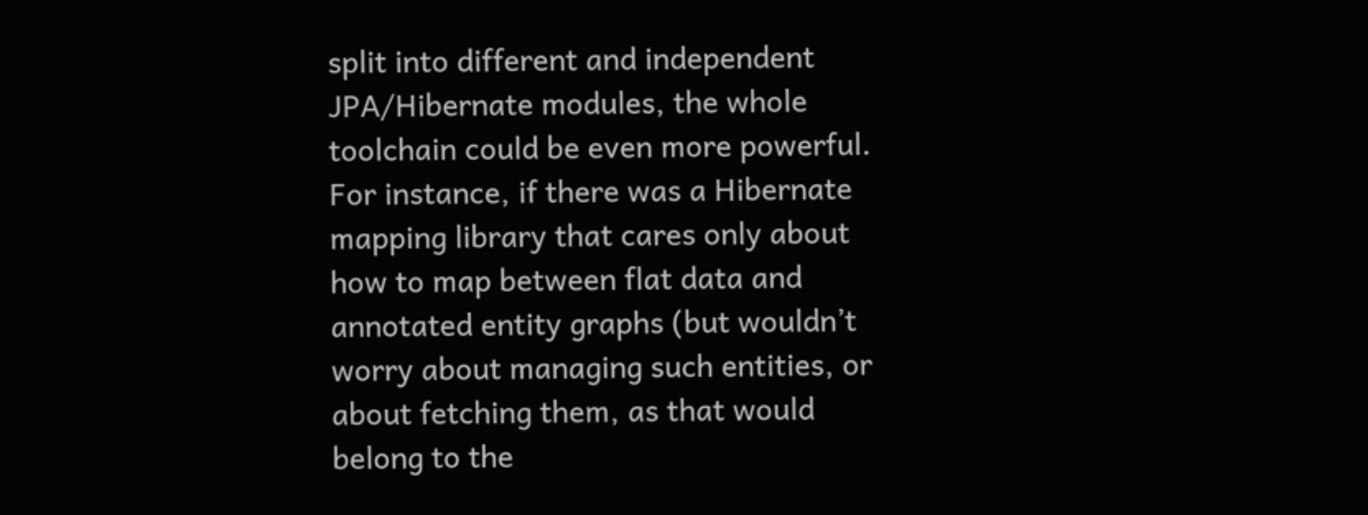split into different and independent JPA/Hibernate modules, the whole toolchain could be even more powerful. For instance, if there was a Hibernate mapping library that cares only about how to map between flat data and annotated entity graphs (but wouldn’t worry about managing such entities, or about fetching them, as that would belong to the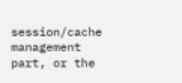session/cache management part, or the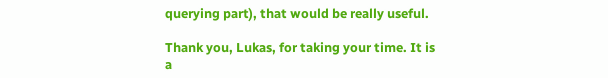querying part), that would be really useful.

Thank you, Lukas, for taking your time. It is a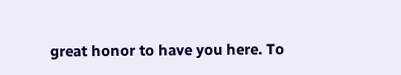great honor to have you here. To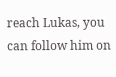reach Lukas, you can follow him on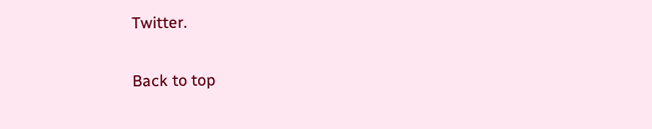Twitter.

Back to top